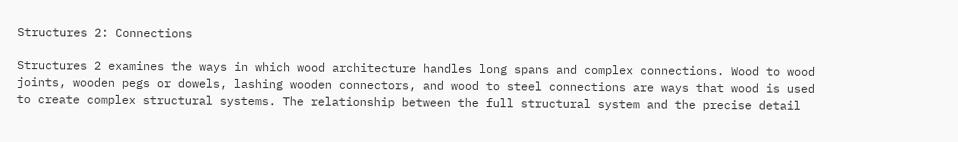Structures 2: Connections

Structures 2 examines the ways in which wood architecture handles long spans and complex connections. Wood to wood joints, wooden pegs or dowels, lashing wooden connectors, and wood to steel connections are ways that wood is used to create complex structural systems. The relationship between the full structural system and the precise detail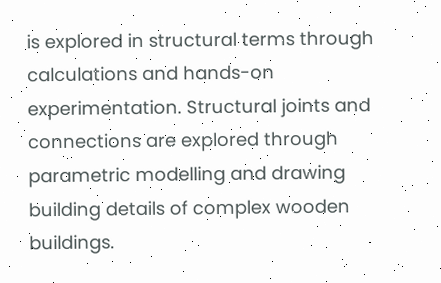is explored in structural terms through calculations and hands-on experimentation. Structural joints and connections are explored through parametric modelling and drawing building details of complex wooden buildings.